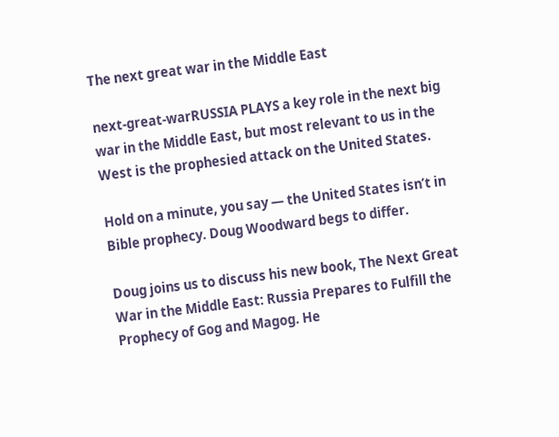The next great war in the Middle East

next-great-warRUSSIA PLAYS a key role in the next big war in the Middle East, but most relevant to us in the West is the prophesied attack on the United States.

Hold on a minute, you say — the United States isn’t in Bible prophecy. Doug Woodward begs to differ.

Doug joins us to discuss his new book, The Next Great War in the Middle East: Russia Prepares to Fulfill the Prophecy of Gog and Magog. He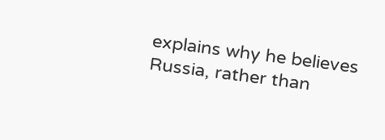explains why he believes Russia, rather than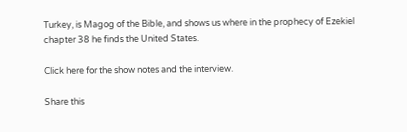Turkey, is Magog of the Bible, and shows us where in the prophecy of Ezekiel chapter 38 he finds the United States.

Click here for the show notes and the interview.

Share this